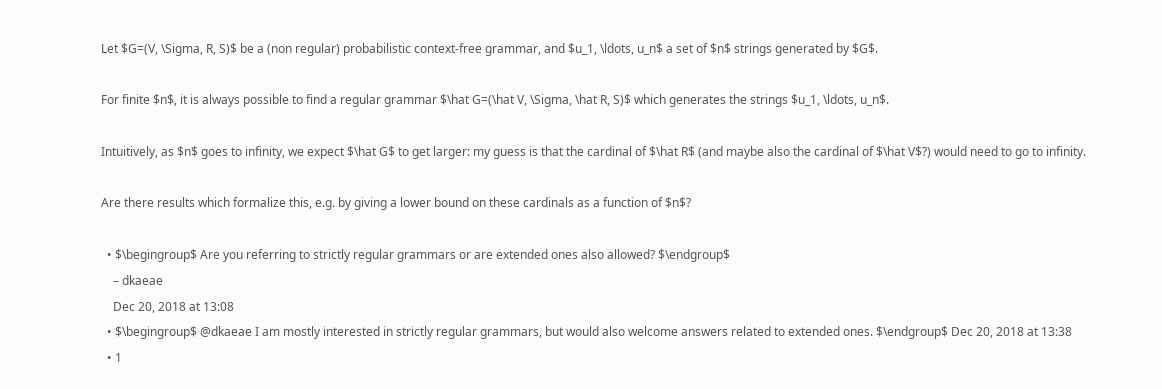Let $G=(V, \Sigma, R, S)$ be a (non regular) probabilistic context-free grammar, and $u_1, \ldots, u_n$ a set of $n$ strings generated by $G$.

For finite $n$, it is always possible to find a regular grammar $\hat G=(\hat V, \Sigma, \hat R, S)$ which generates the strings $u_1, \ldots, u_n$.

Intuitively, as $n$ goes to infinity, we expect $\hat G$ to get larger: my guess is that the cardinal of $\hat R$ (and maybe also the cardinal of $\hat V$?) would need to go to infinity.

Are there results which formalize this, e.g. by giving a lower bound on these cardinals as a function of $n$?

  • $\begingroup$ Are you referring to strictly regular grammars or are extended ones also allowed? $\endgroup$
    – dkaeae
    Dec 20, 2018 at 13:08
  • $\begingroup$ @dkaeae I am mostly interested in strictly regular grammars, but would also welcome answers related to extended ones. $\endgroup$ Dec 20, 2018 at 13:38
  • 1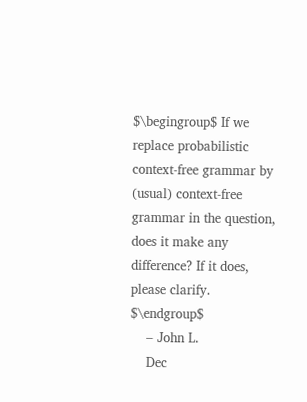$\begingroup$ If we replace probabilistic context-free grammar by (usual) context-free grammar in the question, does it make any difference? If it does, please clarify. $\endgroup$
    – John L.
    Dec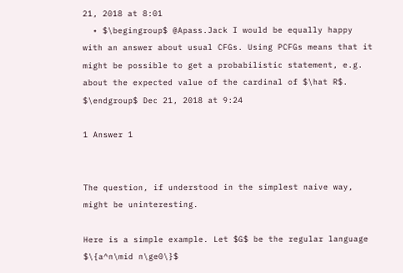21, 2018 at 8:01
  • $\begingroup$ @Apass.Jack I would be equally happy with an answer about usual CFGs. Using PCFGs means that it might be possible to get a probabilistic statement, e.g. about the expected value of the cardinal of $\hat R$. $\endgroup$ Dec 21, 2018 at 9:24

1 Answer 1


The question, if understood in the simplest naive way, might be uninteresting.

Here is a simple example. Let $G$ be the regular language $\{a^n\mid n\ge0\}$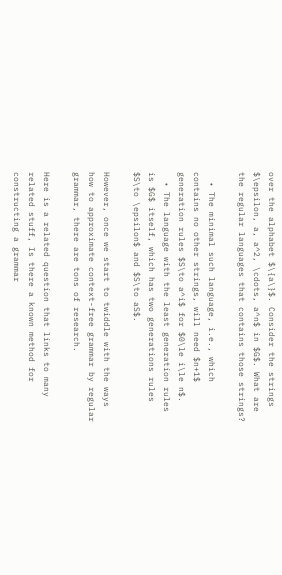over the alphabet $\{a\}$. Consider the strings $\epsilon, a, a^2, \cdots, a^n$ in $G$. What are the regular languages that contains those strings?

  • The minimal such language, i.e., which contains no other strings, will need $n+1$ generation rules $S\to a^i$ for $0\le i\le n$.
  • The language with the least generation rules is $G$ itself, which has two generations rules $S\to \epsilon$ and $S\to aS$.

However, once we start to twiddle with the ways how to approximate context-free grammar by regular grammar, there are tons of research.

Here is a related question that links to many related stuff, Is there a known method for constructing a grammar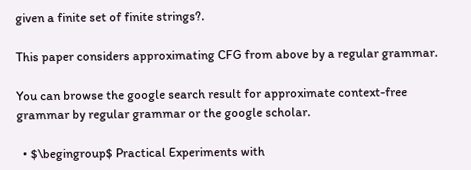given a finite set of finite strings?.

This paper considers approximating CFG from above by a regular grammar.

You can browse the google search result for approximate context-free grammar by regular grammar or the google scholar.

  • $\begingroup$ Practical Experiments with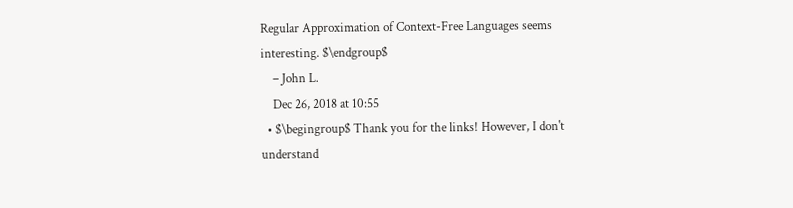Regular Approximation of Context-Free Languages seems interesting. $\endgroup$
    – John L.
    Dec 26, 2018 at 10:55
  • $\begingroup$ Thank you for the links! However, I don't understand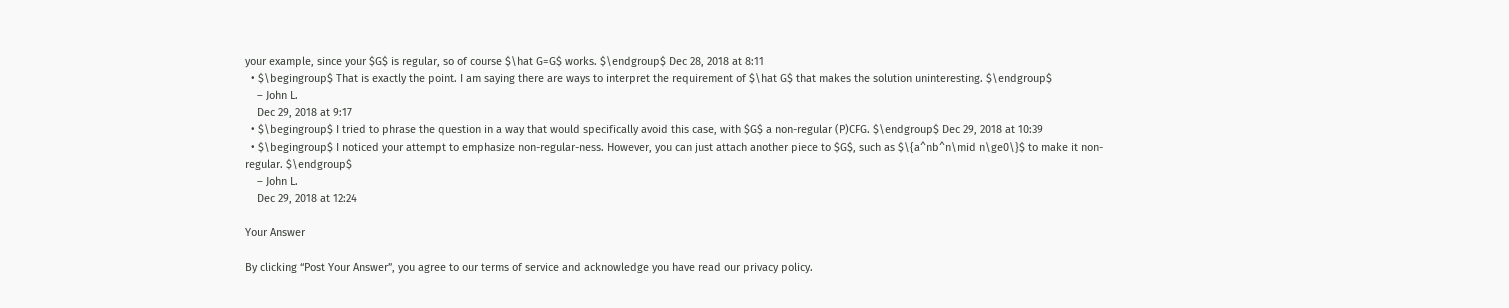your example, since your $G$ is regular, so of course $\hat G=G$ works. $\endgroup$ Dec 28, 2018 at 8:11
  • $\begingroup$ That is exactly the point. I am saying there are ways to interpret the requirement of $\hat G$ that makes the solution uninteresting. $\endgroup$
    – John L.
    Dec 29, 2018 at 9:17
  • $\begingroup$ I tried to phrase the question in a way that would specifically avoid this case, with $G$ a non-regular (P)CFG. $\endgroup$ Dec 29, 2018 at 10:39
  • $\begingroup$ I noticed your attempt to emphasize non-regular-ness. However, you can just attach another piece to $G$, such as $\{a^nb^n\mid n\ge0\}$ to make it non-regular. $\endgroup$
    – John L.
    Dec 29, 2018 at 12:24

Your Answer

By clicking “Post Your Answer”, you agree to our terms of service and acknowledge you have read our privacy policy.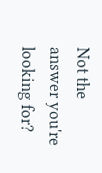Not the answer you're looking for?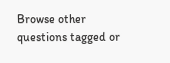Browse other questions tagged or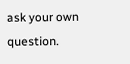ask your own question.